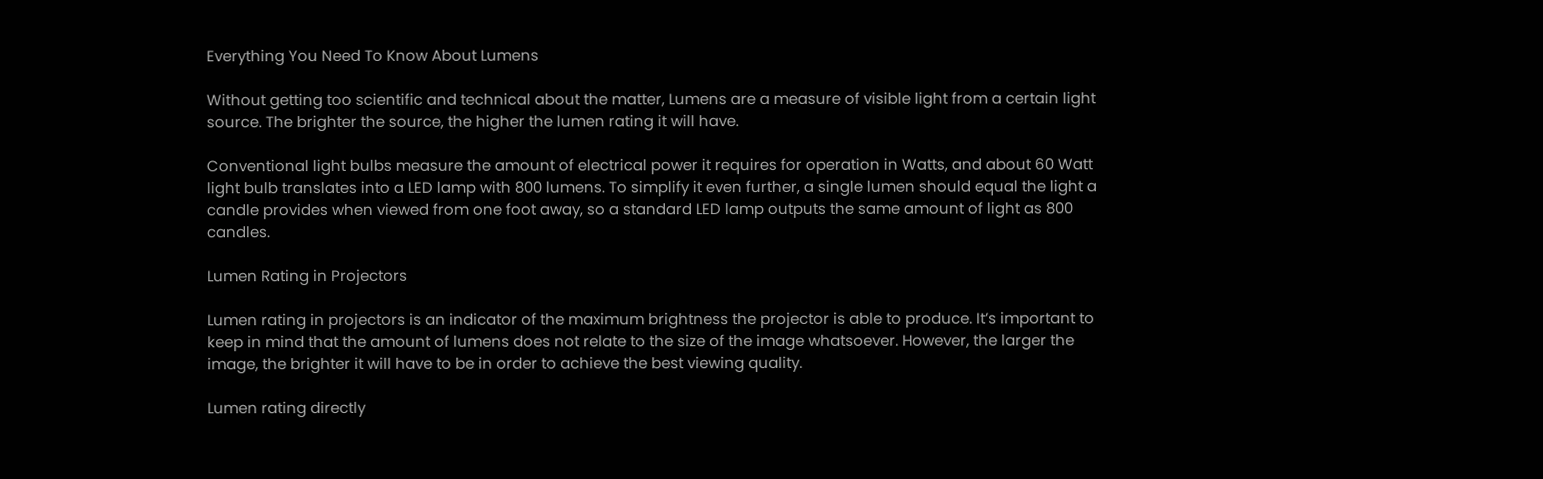Everything You Need To Know About Lumens

Without getting too scientific and technical about the matter, Lumens are a measure of visible light from a certain light source. The brighter the source, the higher the lumen rating it will have.

Conventional light bulbs measure the amount of electrical power it requires for operation in Watts, and about 60 Watt light bulb translates into a LED lamp with 800 lumens. To simplify it even further, a single lumen should equal the light a candle provides when viewed from one foot away, so a standard LED lamp outputs the same amount of light as 800 candles.

Lumen Rating in Projectors

Lumen rating in projectors is an indicator of the maximum brightness the projector is able to produce. It’s important to keep in mind that the amount of lumens does not relate to the size of the image whatsoever. However, the larger the image, the brighter it will have to be in order to achieve the best viewing quality.

Lumen rating directly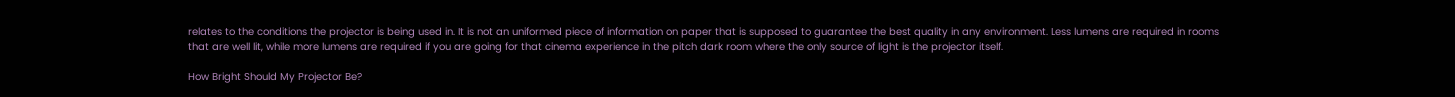relates to the conditions the projector is being used in. It is not an uniformed piece of information on paper that is supposed to guarantee the best quality in any environment. Less lumens are required in rooms that are well lit, while more lumens are required if you are going for that cinema experience in the pitch dark room where the only source of light is the projector itself.

How Bright Should My Projector Be?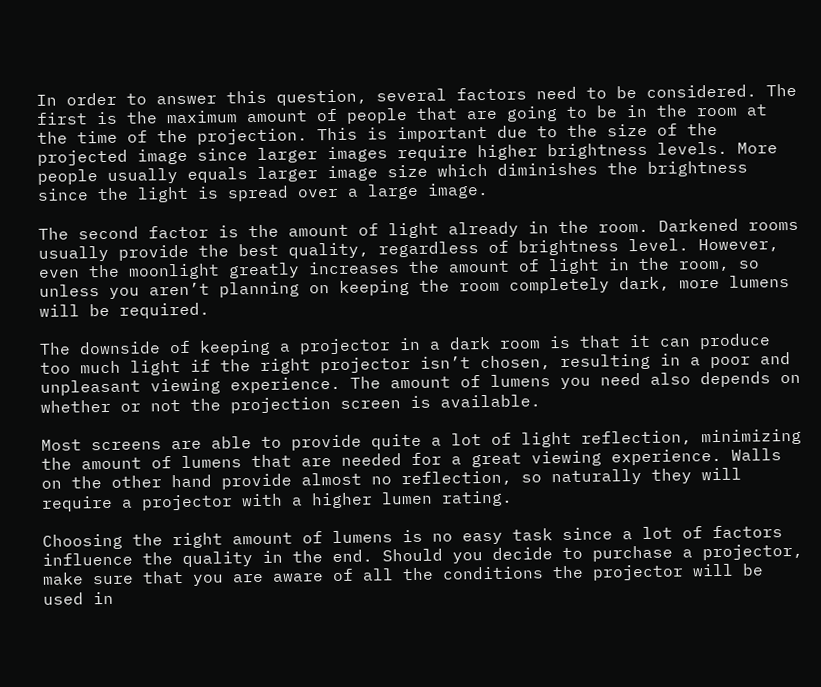In order to answer this question, several factors need to be considered. The first is the maximum amount of people that are going to be in the room at the time of the projection. This is important due to the size of the projected image since larger images require higher brightness levels. More people usually equals larger image size which diminishes the brightness since the light is spread over a large image.

The second factor is the amount of light already in the room. Darkened rooms usually provide the best quality, regardless of brightness level. However, even the moonlight greatly increases the amount of light in the room, so unless you aren’t planning on keeping the room completely dark, more lumens will be required.

The downside of keeping a projector in a dark room is that it can produce too much light if the right projector isn’t chosen, resulting in a poor and unpleasant viewing experience. The amount of lumens you need also depends on whether or not the projection screen is available.

Most screens are able to provide quite a lot of light reflection, minimizing the amount of lumens that are needed for a great viewing experience. Walls on the other hand provide almost no reflection, so naturally they will require a projector with a higher lumen rating.

Choosing the right amount of lumens is no easy task since a lot of factors influence the quality in the end. Should you decide to purchase a projector, make sure that you are aware of all the conditions the projector will be used in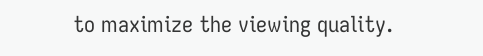to maximize the viewing quality.